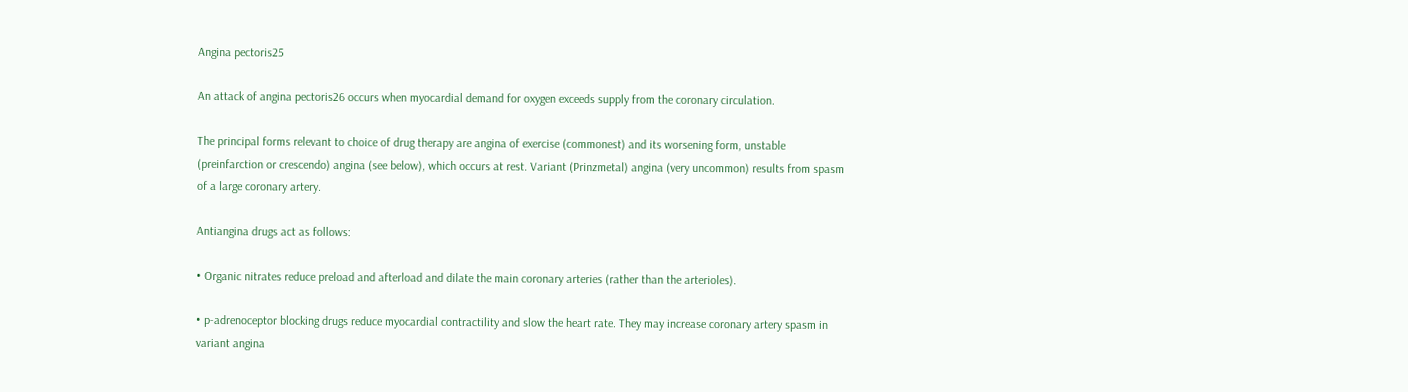Angina pectoris25

An attack of angina pectoris26 occurs when myocardial demand for oxygen exceeds supply from the coronary circulation.

The principal forms relevant to choice of drug therapy are angina of exercise (commonest) and its worsening form, unstable (preinfarction or crescendo) angina (see below), which occurs at rest. Variant (Prinzmetal) angina (very uncommon) results from spasm of a large coronary artery.

Antiangina drugs act as follows:

• Organic nitrates reduce preload and afterload and dilate the main coronary arteries (rather than the arterioles).

• p-adrenoceptor blocking drugs reduce myocardial contractility and slow the heart rate. They may increase coronary artery spasm in variant angina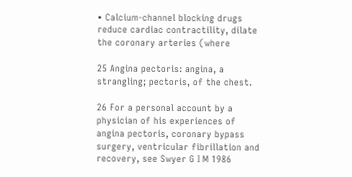• Calcium-channel blocking drugs reduce cardiac contractility, dilate the coronary arteries (where

25 Angina pectoris: angina, a strangling; pectoris, of the chest.

26 For a personal account by a physician of his experiences of angina pectoris, coronary bypass surgery, ventricular fibrillation and recovery, see Swyer G I M 1986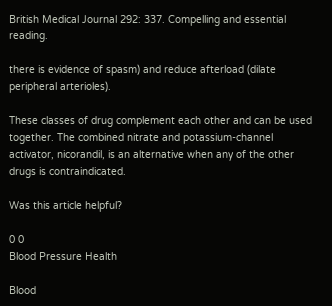British Medical Journal 292: 337. Compelling and essential reading.

there is evidence of spasm) and reduce afterload (dilate peripheral arterioles).

These classes of drug complement each other and can be used together. The combined nitrate and potassium-channel activator, nicorandil, is an alternative when any of the other drugs is contraindicated.

Was this article helpful?

0 0
Blood Pressure Health

Blood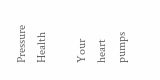Pressure Health

Your heart pumps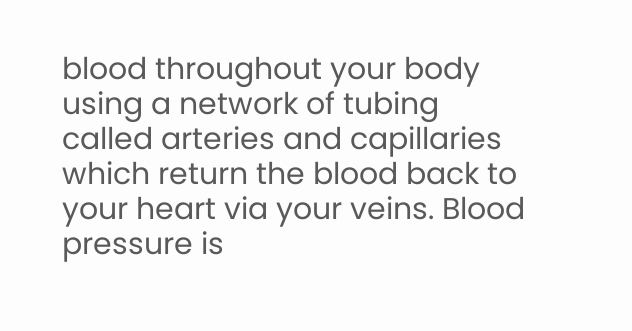blood throughout your body using a network of tubing called arteries and capillaries which return the blood back to your heart via your veins. Blood pressure is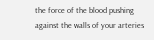the force of the blood pushing against the walls of your arteries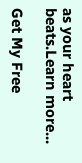as your heart beats.Learn more...

Get My Free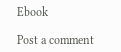Ebook

Post a comment